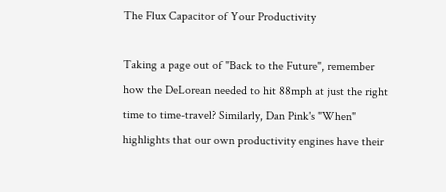The Flux Capacitor of Your Productivity

Taking a page out of "Back to the Future", remember how the DeLorean needed to hit 88mph at just the right time to time-travel? Similarly, Dan Pink's "When" highlights that our own productivity engines have their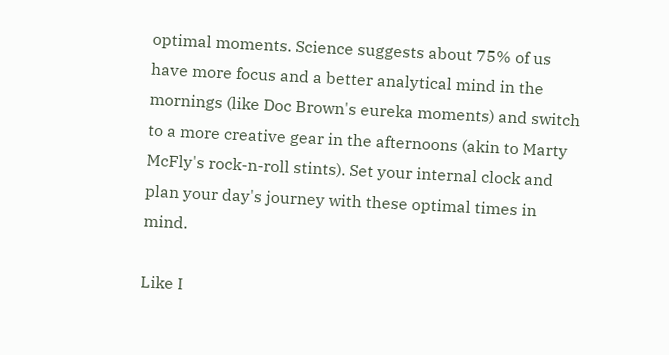optimal moments. Science suggests about 75% of us have more focus and a better analytical mind in the mornings (like Doc Brown's eureka moments) and switch to a more creative gear in the afternoons (akin to Marty McFly's rock-n-roll stints). Set your internal clock and plan your day's journey with these optimal times in mind.

Like I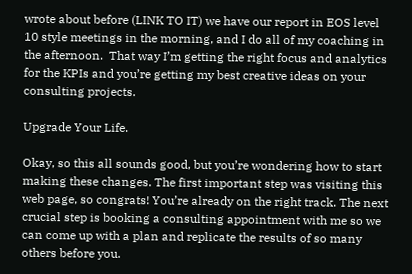wrote about before (LINK TO IT) we have our report in EOS level 10 style meetings in the morning, and I do all of my coaching in the afternoon.  That way I’m getting the right focus and analytics for the KPIs and you’re getting my best creative ideas on your consulting projects.

Upgrade Your Life.

Okay, so this all sounds good, but you’re wondering how to start making these changes. The first important step was visiting this web page, so congrats! You’re already on the right track. The next crucial step is booking a consulting appointment with me so we can come up with a plan and replicate the results of so many others before you.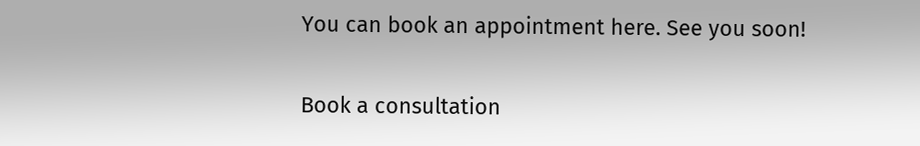You can book an appointment here. See you soon!

Book a consultation